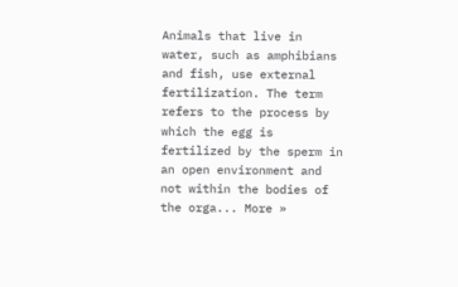Animals that live in water, such as amphibians and fish, use external fertilization. The term refers to the process by which the egg is fertilized by the sperm in an open environment and not within the bodies of the orga... More »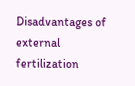Disadvantages of external fertilization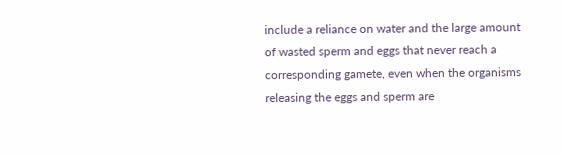include a reliance on water and the large amount of wasted sperm and eggs that never reach a corresponding gamete, even when the organisms releasing the eggs and sperm are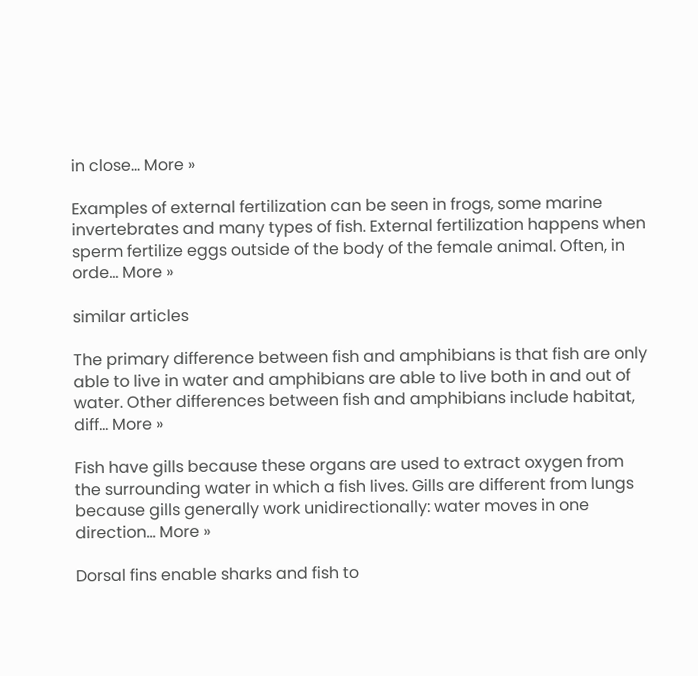in close... More »

Examples of external fertilization can be seen in frogs, some marine invertebrates and many types of fish. External fertilization happens when sperm fertilize eggs outside of the body of the female animal. Often, in orde... More »

similar articles

The primary difference between fish and amphibians is that fish are only able to live in water and amphibians are able to live both in and out of water. Other differences between fish and amphibians include habitat, diff... More »

Fish have gills because these organs are used to extract oxygen from the surrounding water in which a fish lives. Gills are different from lungs because gills generally work unidirectionally: water moves in one direction... More »

Dorsal fins enable sharks and fish to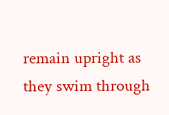remain upright as they swim through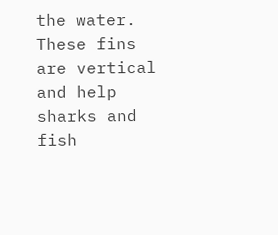the water. These fins are vertical and help sharks and fish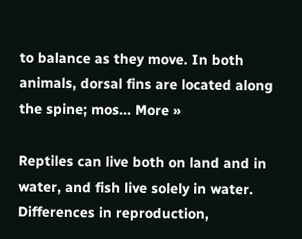to balance as they move. In both animals, dorsal fins are located along the spine; mos... More »

Reptiles can live both on land and in water, and fish live solely in water. Differences in reproduction,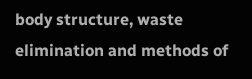body structure, waste elimination and methods of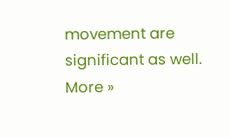movement are significant as well. More »